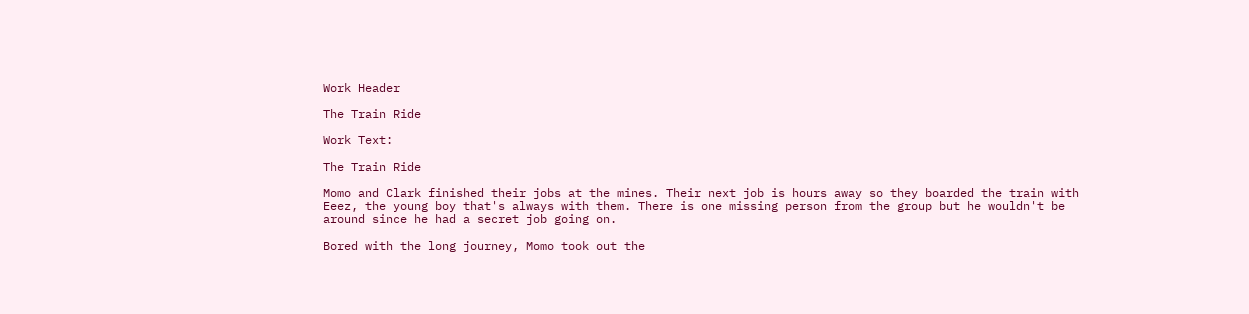Work Header

The Train Ride

Work Text:

The Train Ride

Momo and Clark finished their jobs at the mines. Their next job is hours away so they boarded the train with Eeez, the young boy that's always with them. There is one missing person from the group but he wouldn't be around since he had a secret job going on.

Bored with the long journey, Momo took out the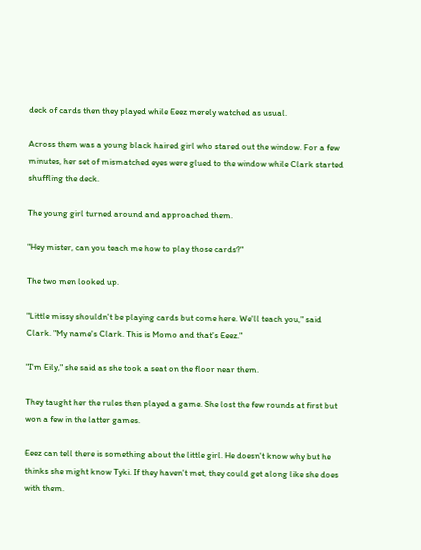deck of cards then they played while Eeez merely watched as usual.

Across them was a young black haired girl who stared out the window. For a few minutes, her set of mismatched eyes were glued to the window while Clark started shuffling the deck.

The young girl turned around and approached them.

"Hey mister, can you teach me how to play those cards?"

The two men looked up.

"Little missy shouldn't be playing cards but come here. We'll teach you," said Clark. "My name's Clark. This is Momo and that's Eeez."

"I'm Eily," she said as she took a seat on the floor near them.

They taught her the rules then played a game. She lost the few rounds at first but won a few in the latter games.

Eeez can tell there is something about the little girl. He doesn't know why but he thinks she might know Tyki. If they haven't met, they could get along like she does with them.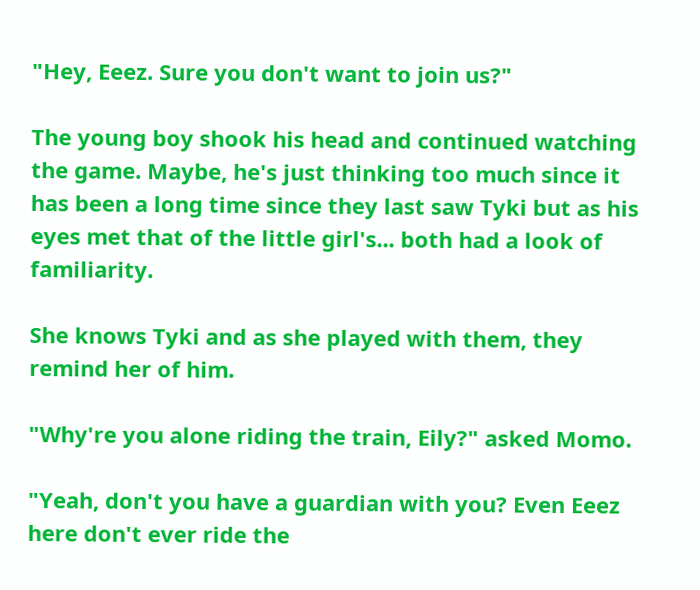"Hey, Eeez. Sure you don't want to join us?"

The young boy shook his head and continued watching the game. Maybe, he's just thinking too much since it has been a long time since they last saw Tyki but as his eyes met that of the little girl's... both had a look of familiarity.

She knows Tyki and as she played with them, they remind her of him.

"Why're you alone riding the train, Eily?" asked Momo.

"Yeah, don't you have a guardian with you? Even Eeez here don't ever ride the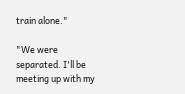train alone."

"We were separated. I'll be meeting up with my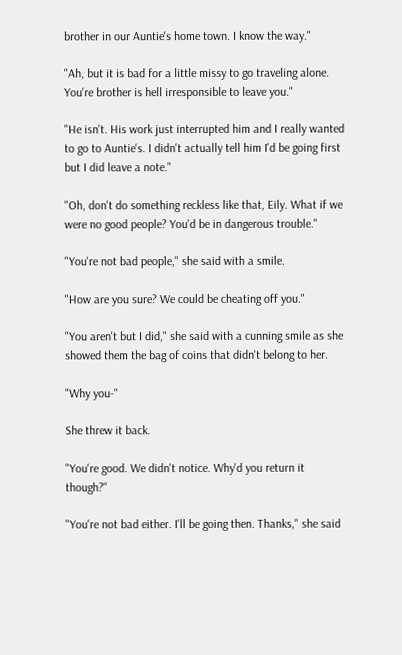brother in our Auntie's home town. I know the way."

"Ah, but it is bad for a little missy to go traveling alone. You're brother is hell irresponsible to leave you."

"He isn't. His work just interrupted him and I really wanted to go to Auntie's. I didn't actually tell him I'd be going first but I did leave a note."

"Oh, don't do something reckless like that, Eily. What if we were no good people? You'd be in dangerous trouble."

"You're not bad people," she said with a smile.

"How are you sure? We could be cheating off you."

"You aren't but I did," she said with a cunning smile as she showed them the bag of coins that didn't belong to her.

"Why you-"

She threw it back.

"You're good. We didn't notice. Why'd you return it though?"

"You're not bad either. I'll be going then. Thanks," she said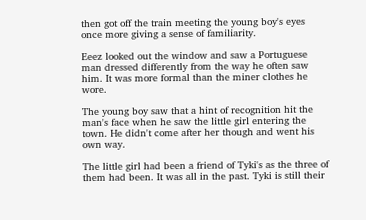then got off the train meeting the young boy's eyes once more giving a sense of familiarity.

Eeez looked out the window and saw a Portuguese man dressed differently from the way he often saw him. It was more formal than the miner clothes he wore.

The young boy saw that a hint of recognition hit the man's face when he saw the little girl entering the town. He didn't come after her though and went his own way.

The little girl had been a friend of Tyki's as the three of them had been. It was all in the past. Tyki is still their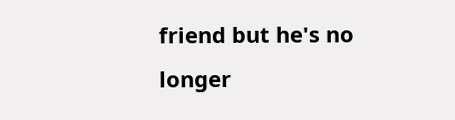friend but he's no longer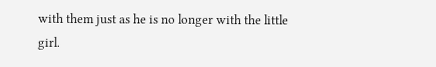with them just as he is no longer with the little girl.